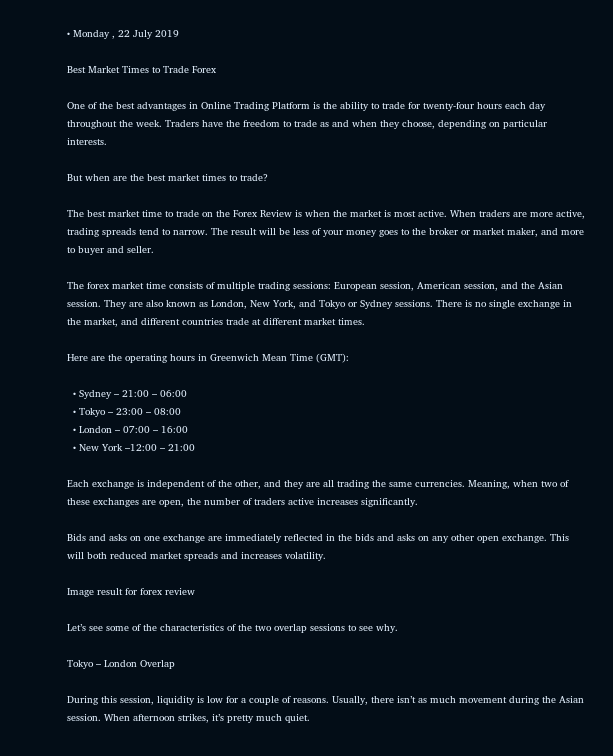• Monday , 22 July 2019

Best Market Times to Trade Forex

One of the best advantages in Online Trading Platform is the ability to trade for twenty-four hours each day throughout the week. Traders have the freedom to trade as and when they choose, depending on particular interests.

But when are the best market times to trade?

The best market time to trade on the Forex Review is when the market is most active. When traders are more active, trading spreads tend to narrow. The result will be less of your money goes to the broker or market maker, and more to buyer and seller.

The forex market time consists of multiple trading sessions: European session, American session, and the Asian session. They are also known as London, New York, and Tokyo or Sydney sessions. There is no single exchange in the market, and different countries trade at different market times.

Here are the operating hours in Greenwich Mean Time (GMT):

  • Sydney – 21:00 – 06:00
  • Tokyo – 23:00 – 08:00
  • London – 07:00 – 16:00
  • New York –12:00 – 21:00

Each exchange is independent of the other, and they are all trading the same currencies. Meaning, when two of these exchanges are open, the number of traders active increases significantly.

Bids and asks on one exchange are immediately reflected in the bids and asks on any other open exchange. This will both reduced market spreads and increases volatility.

Image result for forex review

Let’s see some of the characteristics of the two overlap sessions to see why.

Tokyo – London Overlap

During this session, liquidity is low for a couple of reasons. Usually, there isn’t as much movement during the Asian session. When afternoon strikes, it’s pretty much quiet.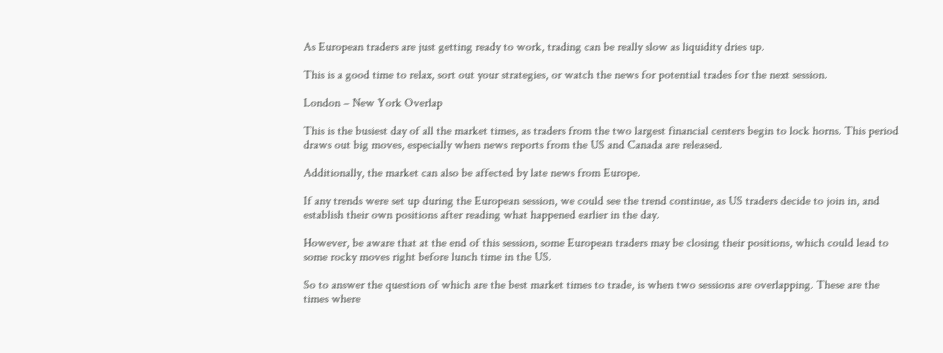As European traders are just getting ready to work, trading can be really slow as liquidity dries up.

This is a good time to relax, sort out your strategies, or watch the news for potential trades for the next session.

London – New York Overlap

This is the busiest day of all the market times, as traders from the two largest financial centers begin to lock horns. This period draws out big moves, especially when news reports from the US and Canada are released.

Additionally, the market can also be affected by late news from Europe.

If any trends were set up during the European session, we could see the trend continue, as US traders decide to join in, and establish their own positions after reading what happened earlier in the day.

However, be aware that at the end of this session, some European traders may be closing their positions, which could lead to some rocky moves right before lunch time in the US.

So to answer the question of which are the best market times to trade, is when two sessions are overlapping. These are the times where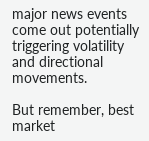major news events come out potentially triggering volatility and directional movements.

But remember, best market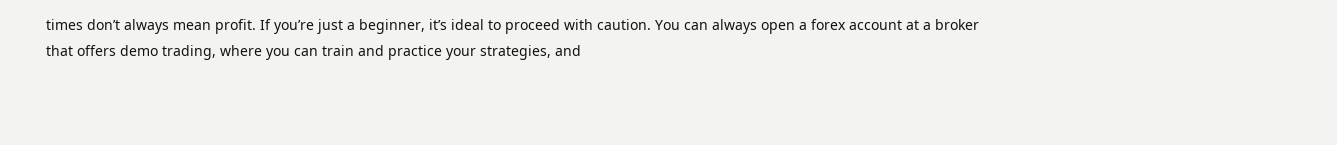times don’t always mean profit. If you’re just a beginner, it’s ideal to proceed with caution. You can always open a forex account at a broker that offers demo trading, where you can train and practice your strategies, and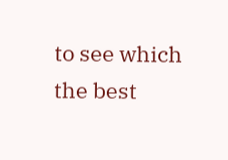to see which the best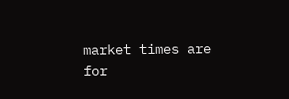market times are for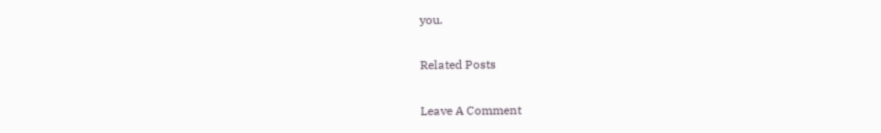you.

Related Posts

Leave A Comment